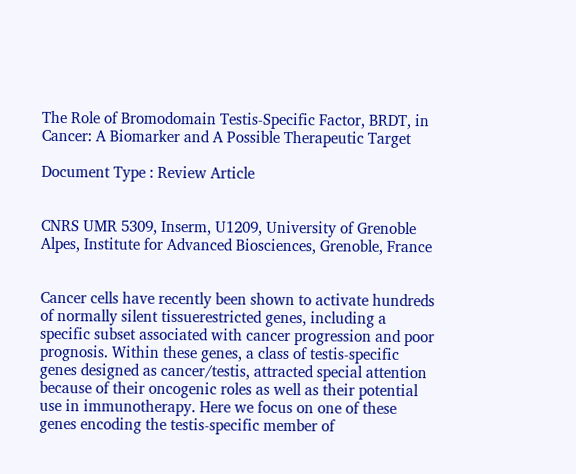The Role of Bromodomain Testis-Specific Factor, BRDT, in Cancer: A Biomarker and A Possible Therapeutic Target

Document Type : Review Article


CNRS UMR 5309, Inserm, U1209, University of Grenoble Alpes, Institute for Advanced Biosciences, Grenoble, France


Cancer cells have recently been shown to activate hundreds of normally silent tissuerestricted genes, including a specific subset associated with cancer progression and poor prognosis. Within these genes, a class of testis-specific genes designed as cancer/testis, attracted special attention because of their oncogenic roles as well as their potential use in immunotherapy. Here we focus on one of these genes encoding the testis-specific member of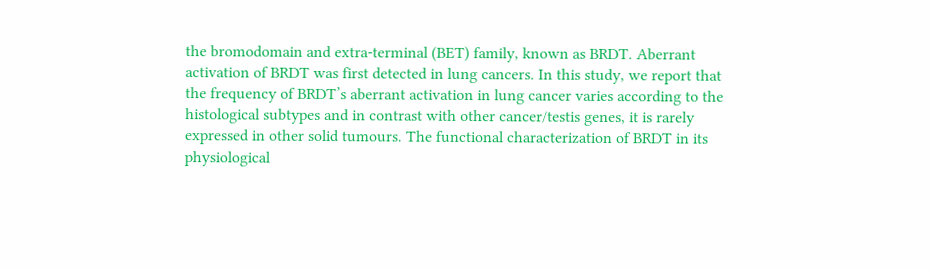the bromodomain and extra-terminal (BET) family, known as BRDT. Aberrant activation of BRDT was first detected in lung cancers. In this study, we report that the frequency of BRDT’s aberrant activation in lung cancer varies according to the histological subtypes and in contrast with other cancer/testis genes, it is rarely expressed in other solid tumours. The functional characterization of BRDT in its physiological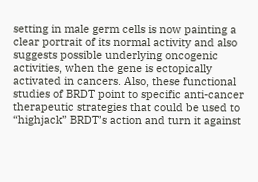setting in male germ cells is now painting a clear portrait of its normal activity and also suggests possible underlying oncogenic activities, when the gene is ectopically activated in cancers. Also, these functional studies of BRDT point to specific anti-cancer therapeutic strategies that could be used to “highjack” BRDT’s action and turn it against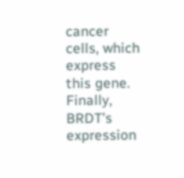cancer cells, which express this gene. Finally, BRDT’s expression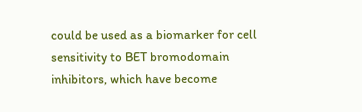could be used as a biomarker for cell sensitivity to BET bromodomain inhibitors, which have become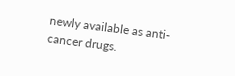newly available as anti-cancer drugs.